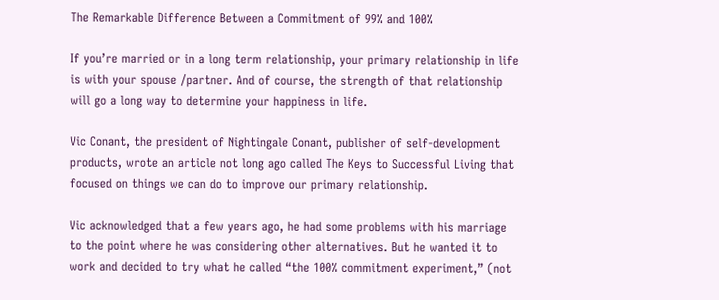The Remarkable Difference Between a Commitment of 99% and 100%

If you’re married or in a long term relationship, your primary relationship in life is with your spouse /partner. And of course, the strength of that relationship will go a long way to determine your happiness in life.

Vic Conant, the president of Nightingale Conant, publisher of self-development products, wrote an article not long ago called The Keys to Successful Living that focused on things we can do to improve our primary relationship.

Vic acknowledged that a few years ago, he had some problems with his marriage to the point where he was considering other alternatives. But he wanted it to work and decided to try what he called “the 100% commitment experiment,” (not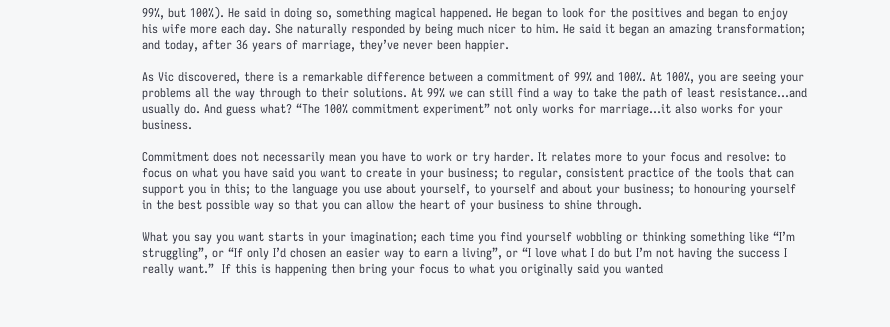99%, but 100%). He said in doing so, something magical happened. He began to look for the positives and began to enjoy his wife more each day. She naturally responded by being much nicer to him. He said it began an amazing transformation; and today, after 36 years of marriage, they’ve never been happier.

As Vic discovered, there is a remarkable difference between a commitment of 99% and 100%. At 100%, you are seeing your problems all the way through to their solutions. At 99% we can still find a way to take the path of least resistance…and usually do. And guess what? “The 100% commitment experiment” not only works for marriage…it also works for your business.

Commitment does not necessarily mean you have to work or try harder. It relates more to your focus and resolve: to focus on what you have said you want to create in your business; to regular, consistent practice of the tools that can support you in this; to the language you use about yourself, to yourself and about your business; to honouring yourself in the best possible way so that you can allow the heart of your business to shine through.

What you say you want starts in your imagination; each time you find yourself wobbling or thinking something like “I’m struggling”, or “If only I’d chosen an easier way to earn a living”, or “I love what I do but I’m not having the success I really want.”  If this is happening then bring your focus to what you originally said you wanted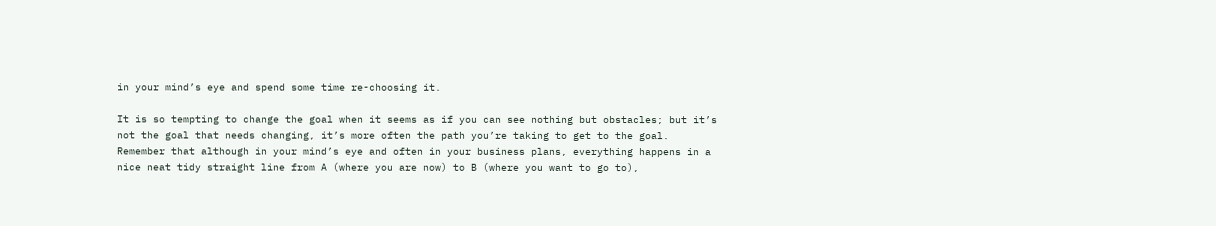in your mind’s eye and spend some time re-choosing it.

It is so tempting to change the goal when it seems as if you can see nothing but obstacles; but it’s not the goal that needs changing, it’s more often the path you’re taking to get to the goal.  Remember that although in your mind’s eye and often in your business plans, everything happens in a nice neat tidy straight line from A (where you are now) to B (where you want to go to),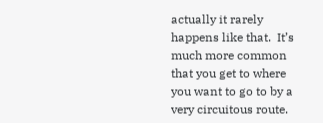actually it rarely happens like that.  It’s much more common that you get to where you want to go to by a very circuitous route.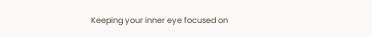Keeping your inner eye focused on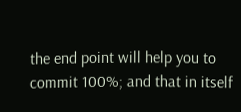the end point will help you to commit 100%; and that in itself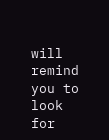will remind you to look for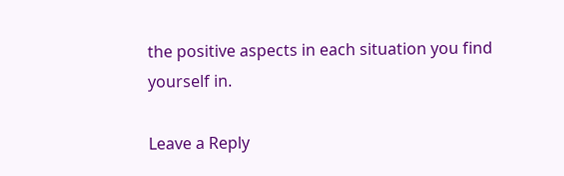the positive aspects in each situation you find yourself in.

Leave a Reply